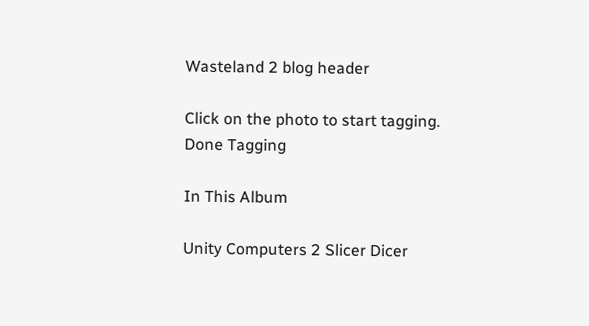Wasteland 2 blog header

Click on the photo to start tagging. Done Tagging

In This Album

Unity Computers 2 Slicer Dicer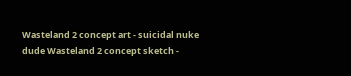Wasteland 2 concept art - suicidal nuke dude Wasteland 2 concept sketch -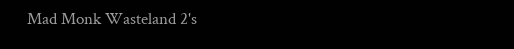Mad Monk Wasteland 2's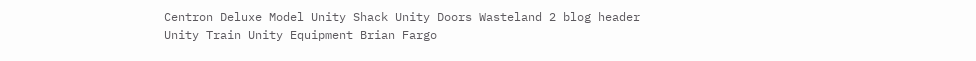Centron Deluxe Model Unity Shack Unity Doors Wasteland 2 blog header Unity Train Unity Equipment Brian Fargo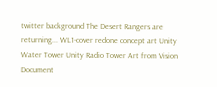twitter background The Desert Rangers are returning... WL1-cover redone concept art Unity Water Tower Unity Radio Tower Art from Vision Document